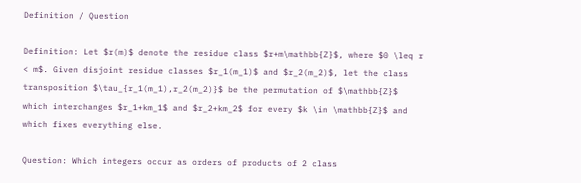Definition / Question

Definition: Let $r(m)$ denote the residue class $r+m\mathbb{Z}$, where $0 \leq r < m$. Given disjoint residue classes $r_1(m_1)$ and $r_2(m_2)$, let the class transposition $\tau_{r_1(m_1),r_2(m_2)}$ be the permutation of $\mathbb{Z}$ which interchanges $r_1+km_1$ and $r_2+km_2$ for every $k \in \mathbb{Z}$ and which fixes everything else.

Question: Which integers occur as orders of products of 2 class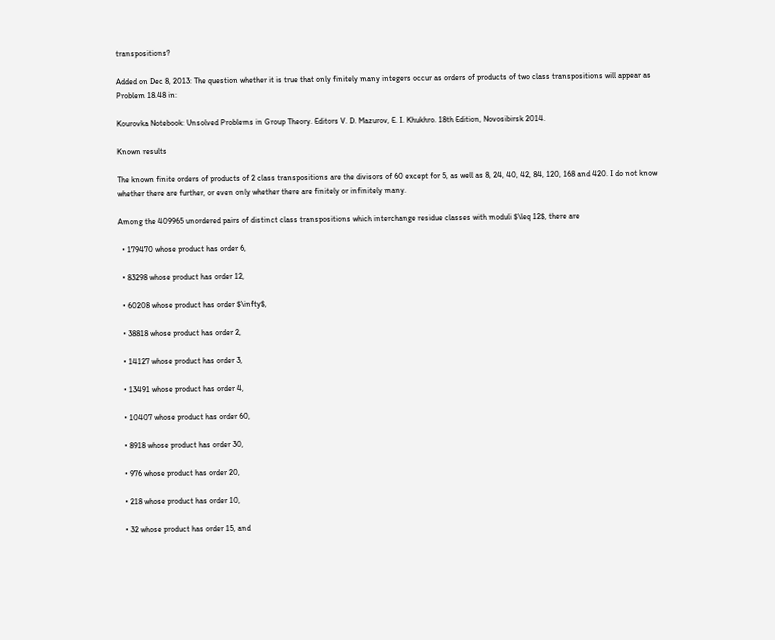transpositions?

Added on Dec 8, 2013: The question whether it is true that only finitely many integers occur as orders of products of two class transpositions will appear as Problem 18.48 in:

Kourovka Notebook: Unsolved Problems in Group Theory. Editors V. D. Mazurov, E. I. Khukhro. 18th Edition, Novosibirsk 2014.

Known results

The known finite orders of products of 2 class transpositions are the divisors of 60 except for 5, as well as 8, 24, 40, 42, 84, 120, 168 and 420. I do not know whether there are further, or even only whether there are finitely or infinitely many.

Among the 409965 unordered pairs of distinct class transpositions which interchange residue classes with moduli $\leq 12$, there are

  • 179470 whose product has order 6,

  • 83298 whose product has order 12,

  • 60208 whose product has order $\infty$,

  • 38818 whose product has order 2,

  • 14127 whose product has order 3,

  • 13491 whose product has order 4,

  • 10407 whose product has order 60,

  • 8918 whose product has order 30,

  • 976 whose product has order 20,

  • 218 whose product has order 10,

  • 32 whose product has order 15, and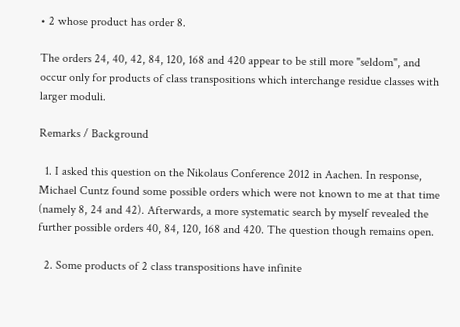• 2 whose product has order 8.

The orders 24, 40, 42, 84, 120, 168 and 420 appear to be still more "seldom", and occur only for products of class transpositions which interchange residue classes with larger moduli.

Remarks / Background

  1. I asked this question on the Nikolaus Conference 2012 in Aachen. In response, Michael Cuntz found some possible orders which were not known to me at that time (namely 8, 24 and 42). Afterwards, a more systematic search by myself revealed the further possible orders 40, 84, 120, 168 and 420. The question though remains open.

  2. Some products of 2 class transpositions have infinite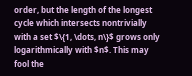order, but the length of the longest cycle which intersects nontrivially with a set $\{1, \dots, n\}$ grows only logarithmically with $n$. This may fool the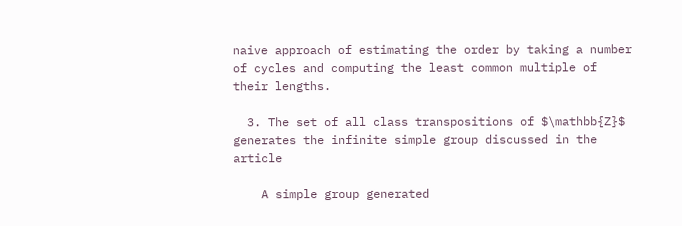naive approach of estimating the order by taking a number of cycles and computing the least common multiple of their lengths.

  3. The set of all class transpositions of $\mathbb{Z}$ generates the infinite simple group discussed in the article

    A simple group generated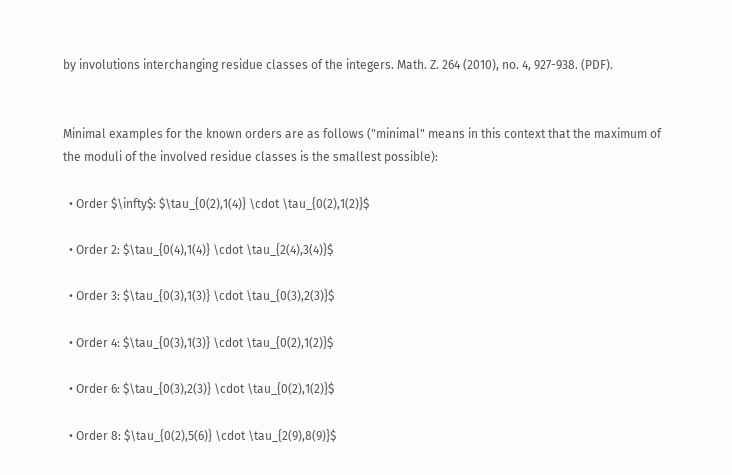by involutions interchanging residue classes of the integers. Math. Z. 264 (2010), no. 4, 927-938. (PDF).


Minimal examples for the known orders are as follows ("minimal" means in this context that the maximum of the moduli of the involved residue classes is the smallest possible):

  • Order $\infty$: $\tau_{0(2),1(4)} \cdot \tau_{0(2),1(2)}$

  • Order 2: $\tau_{0(4),1(4)} \cdot \tau_{2(4),3(4)}$

  • Order 3: $\tau_{0(3),1(3)} \cdot \tau_{0(3),2(3)}$

  • Order 4: $\tau_{0(3),1(3)} \cdot \tau_{0(2),1(2)}$

  • Order 6: $\tau_{0(3),2(3)} \cdot \tau_{0(2),1(2)}$

  • Order 8: $\tau_{0(2),5(6)} \cdot \tau_{2(9),8(9)}$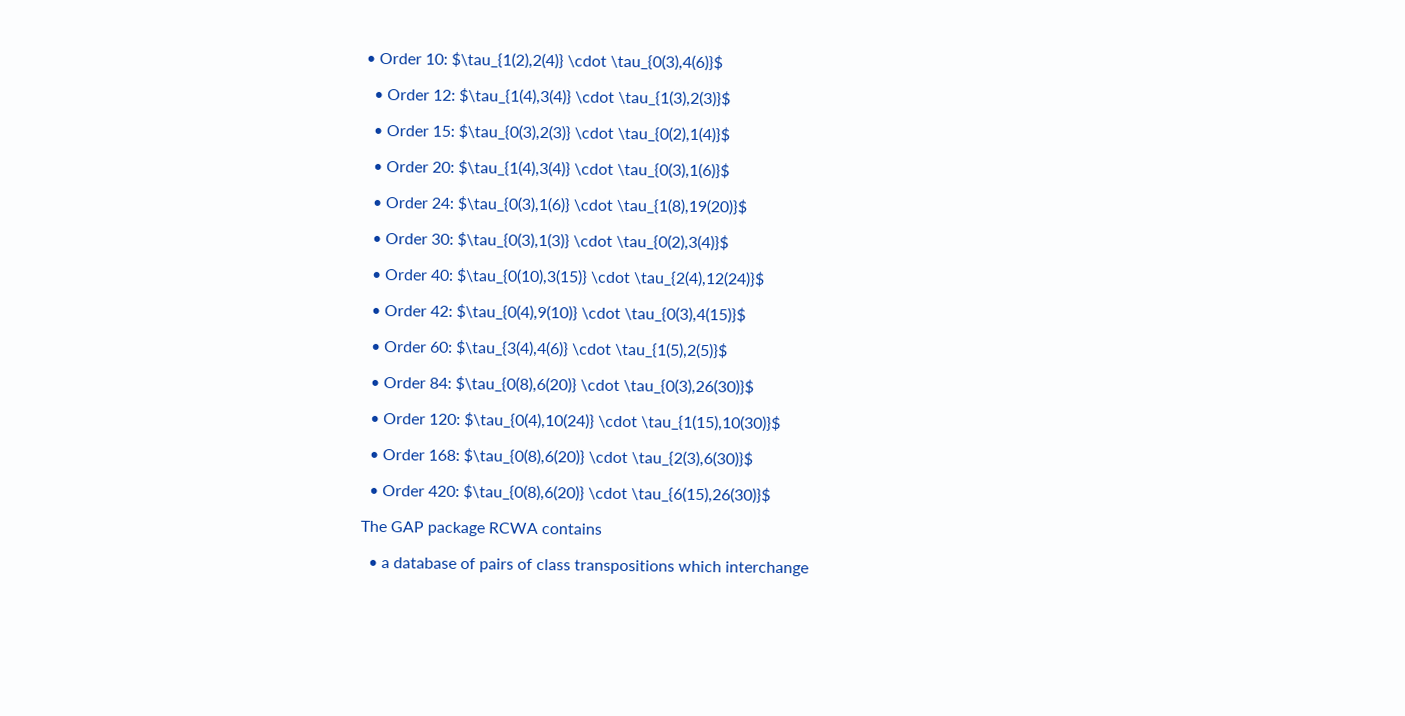• Order 10: $\tau_{1(2),2(4)} \cdot \tau_{0(3),4(6)}$

  • Order 12: $\tau_{1(4),3(4)} \cdot \tau_{1(3),2(3)}$

  • Order 15: $\tau_{0(3),2(3)} \cdot \tau_{0(2),1(4)}$

  • Order 20: $\tau_{1(4),3(4)} \cdot \tau_{0(3),1(6)}$

  • Order 24: $\tau_{0(3),1(6)} \cdot \tau_{1(8),19(20)}$

  • Order 30: $\tau_{0(3),1(3)} \cdot \tau_{0(2),3(4)}$

  • Order 40: $\tau_{0(10),3(15)} \cdot \tau_{2(4),12(24)}$

  • Order 42: $\tau_{0(4),9(10)} \cdot \tau_{0(3),4(15)}$

  • Order 60: $\tau_{3(4),4(6)} \cdot \tau_{1(5),2(5)}$

  • Order 84: $\tau_{0(8),6(20)} \cdot \tau_{0(3),26(30)}$

  • Order 120: $\tau_{0(4),10(24)} \cdot \tau_{1(15),10(30)}$

  • Order 168: $\tau_{0(8),6(20)} \cdot \tau_{2(3),6(30)}$

  • Order 420: $\tau_{0(8),6(20)} \cdot \tau_{6(15),26(30)}$

The GAP package RCWA contains

  • a database of pairs of class transpositions which interchange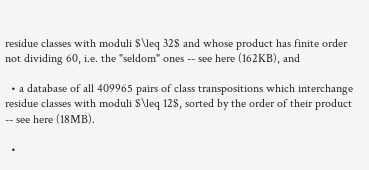residue classes with moduli $\leq 32$ and whose product has finite order not dividing 60, i.e. the "seldom" ones -- see here (162KB), and

  • a database of all 409965 pairs of class transpositions which interchange residue classes with moduli $\leq 12$, sorted by the order of their product -- see here (18MB).

  •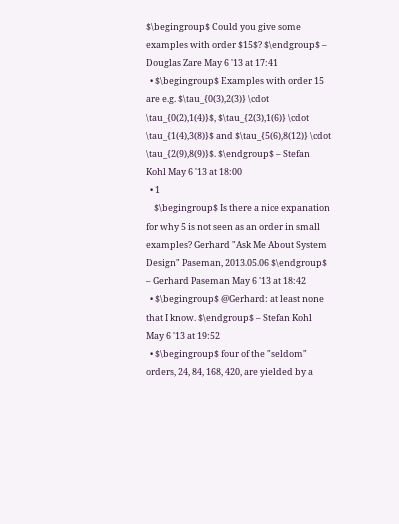$\begingroup$ Could you give some examples with order $15$? $\endgroup$ – Douglas Zare May 6 '13 at 17:41
  • $\begingroup$ Examples with order 15 are e.g. $\tau_{0(3),2(3)} \cdot \tau_{0(2),1(4)}$, $\tau_{2(3),1(6)} \cdot \tau_{1(4),3(8)}$ and $\tau_{5(6),8(12)} \cdot \tau_{2(9),8(9)}$. $\endgroup$ – Stefan Kohl May 6 '13 at 18:00
  • 1
    $\begingroup$ Is there a nice expanation for why 5 is not seen as an order in small examples? Gerhard "Ask Me About System Design" Paseman, 2013.05.06 $\endgroup$ – Gerhard Paseman May 6 '13 at 18:42
  • $\begingroup$ @Gerhard: at least none that I know. $\endgroup$ – Stefan Kohl May 6 '13 at 19:52
  • $\begingroup$ four of the "seldom" orders, 24, 84, 168, 420, are yielded by a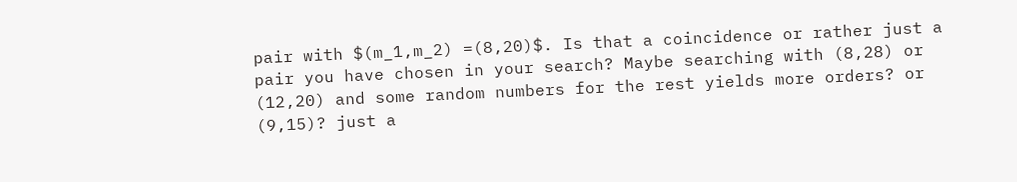pair with $(m_1,m_2) =(8,20)$. Is that a coincidence or rather just a pair you have chosen in your search? Maybe searching with (8,28) or (12,20) and some random numbers for the rest yields more orders? or (9,15)? just a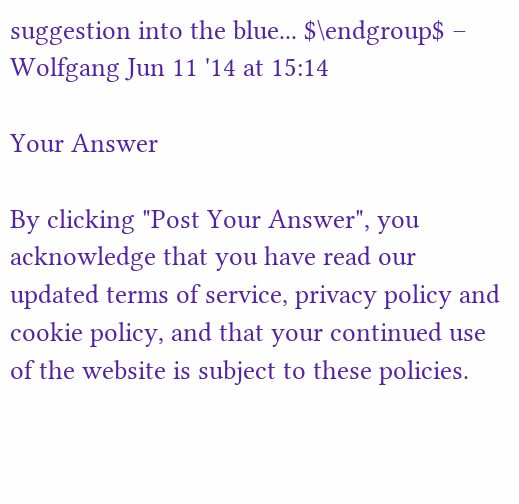suggestion into the blue... $\endgroup$ – Wolfgang Jun 11 '14 at 15:14

Your Answer

By clicking "Post Your Answer", you acknowledge that you have read our updated terms of service, privacy policy and cookie policy, and that your continued use of the website is subject to these policies.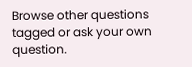Browse other questions tagged or ask your own question.